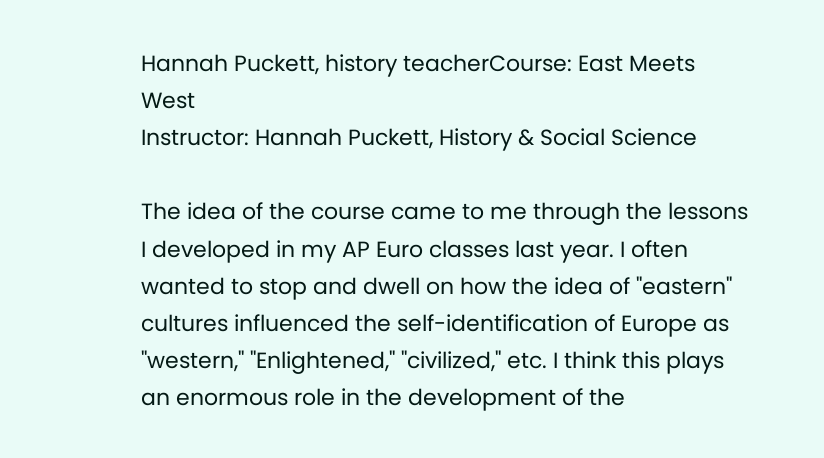Hannah Puckett, history teacherCourse: East Meets West
Instructor: Hannah Puckett, History & Social Science

The idea of the course came to me through the lessons I developed in my AP Euro classes last year. I often wanted to stop and dwell on how the idea of "eastern" cultures influenced the self-identification of Europe as "western," "Enlightened," "civilized," etc. I think this plays an enormous role in the development of the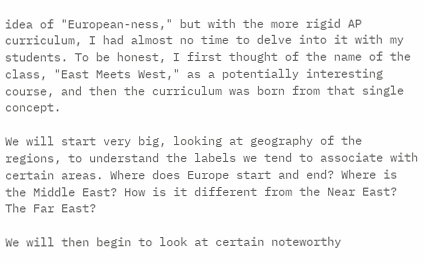idea of "European-ness," but with the more rigid AP curriculum, I had almost no time to delve into it with my students. To be honest, I first thought of the name of the class, "East Meets West," as a potentially interesting course, and then the curriculum was born from that single concept.

We will start very big, looking at geography of the regions, to understand the labels we tend to associate with certain areas. Where does Europe start and end? Where is the Middle East? How is it different from the Near East? The Far East?

We will then begin to look at certain noteworthy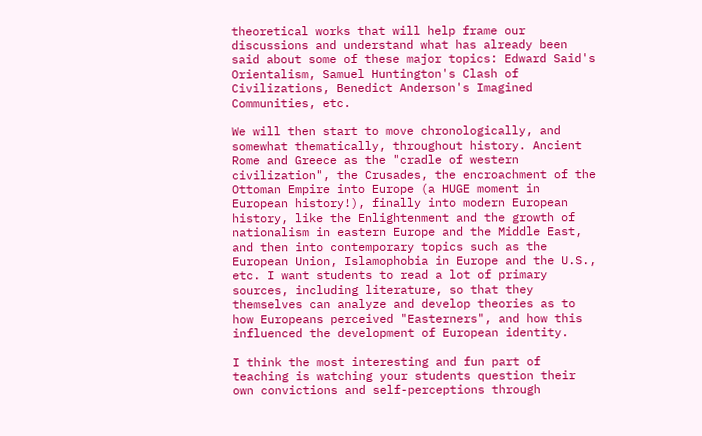theoretical works that will help frame our discussions and understand what has already been said about some of these major topics: Edward Said's Orientalism, Samuel Huntington's Clash of Civilizations, Benedict Anderson's Imagined Communities, etc.

We will then start to move chronologically, and somewhat thematically, throughout history. Ancient Rome and Greece as the "cradle of western civilization", the Crusades, the encroachment of the Ottoman Empire into Europe (a HUGE moment in European history!), finally into modern European history, like the Enlightenment and the growth of nationalism in eastern Europe and the Middle East, and then into contemporary topics such as the European Union, Islamophobia in Europe and the U.S., etc. I want students to read a lot of primary sources, including literature, so that they themselves can analyze and develop theories as to how Europeans perceived "Easterners", and how this influenced the development of European identity.

I think the most interesting and fun part of teaching is watching your students question their own convictions and self-perceptions through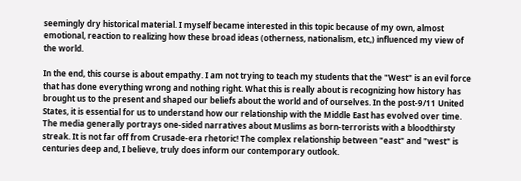seemingly dry historical material. I myself became interested in this topic because of my own, almost emotional, reaction to realizing how these broad ideas (otherness, nationalism, etc,) influenced my view of the world.

In the end, this course is about empathy. I am not trying to teach my students that the "West" is an evil force that has done everything wrong and nothing right. What this is really about is recognizing how history has brought us to the present and shaped our beliefs about the world and of ourselves. In the post-9/11 United States, it is essential for us to understand how our relationship with the Middle East has evolved over time. The media generally portrays one-sided narratives about Muslims as born-terrorists with a bloodthirsty streak. It is not far off from Crusade-era rhetoric! The complex relationship between "east" and "west" is centuries deep and, I believe, truly does inform our contemporary outlook.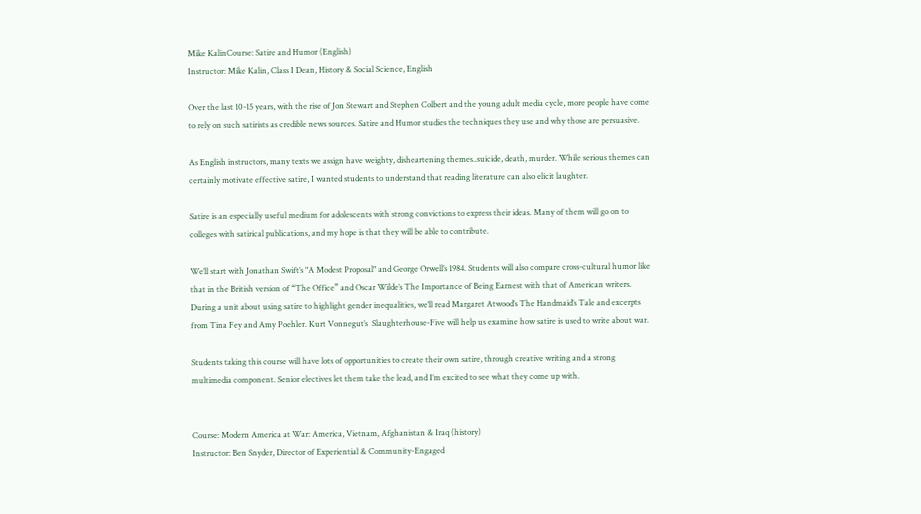Mike KalinCourse: Satire and Humor (English)
Instructor: Mike Kalin, Class I Dean, History & Social Science, English

Over the last 10-15 years, with the rise of Jon Stewart and Stephen Colbert and the young adult media cycle, more people have come to rely on such satirists as credible news sources. Satire and Humor studies the techniques they use and why those are persuasive.

As English instructors, many texts we assign have weighty, disheartening themes..suicide, death, murder. While serious themes can certainly motivate effective satire, I wanted students to understand that reading literature can also elicit laughter.

Satire is an especially useful medium for adolescents with strong convictions to express their ideas. Many of them will go on to colleges with satirical publications, and my hope is that they will be able to contribute.

We’ll start with Jonathan Swift’s "A Modest Proposal" and George Orwell’s 1984. Students will also compare cross-cultural humor like that in the British version of “The Office” and Oscar Wilde’s The Importance of Being Earnest with that of American writers. During a unit about using satire to highlight gender inequalities, we’ll read Margaret Atwood’s The Handmaid’s Tale and excerpts from Tina Fey and Amy Poehler. Kurt Vonnegut’s  Slaughterhouse-Five will help us examine how satire is used to write about war.

Students taking this course will have lots of opportunities to create their own satire, through creative writing and a strong multimedia component. Senior electives let them take the lead, and I’m excited to see what they come up with.


Course: Modern America at War: America, Vietnam, Afghanistan & Iraq (history)
Instructor: Ben Snyder, Director of Experiential & Community-Engaged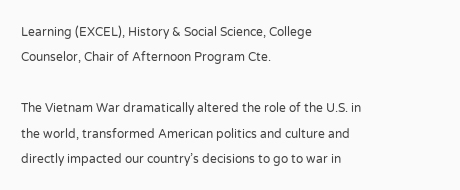Learning (EXCEL), History & Social Science, College Counselor, Chair of Afternoon Program Cte.

The Vietnam War dramatically altered the role of the U.S. in the world, transformed American politics and culture and directly impacted our country’s decisions to go to war in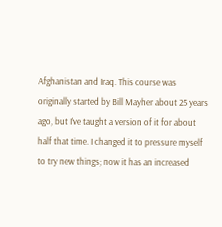Afghanistan and Iraq. This course was originally started by Bill Mayher about 25 years ago, but I’ve taught a version of it for about half that time. I changed it to pressure myself to try new things; now it has an increased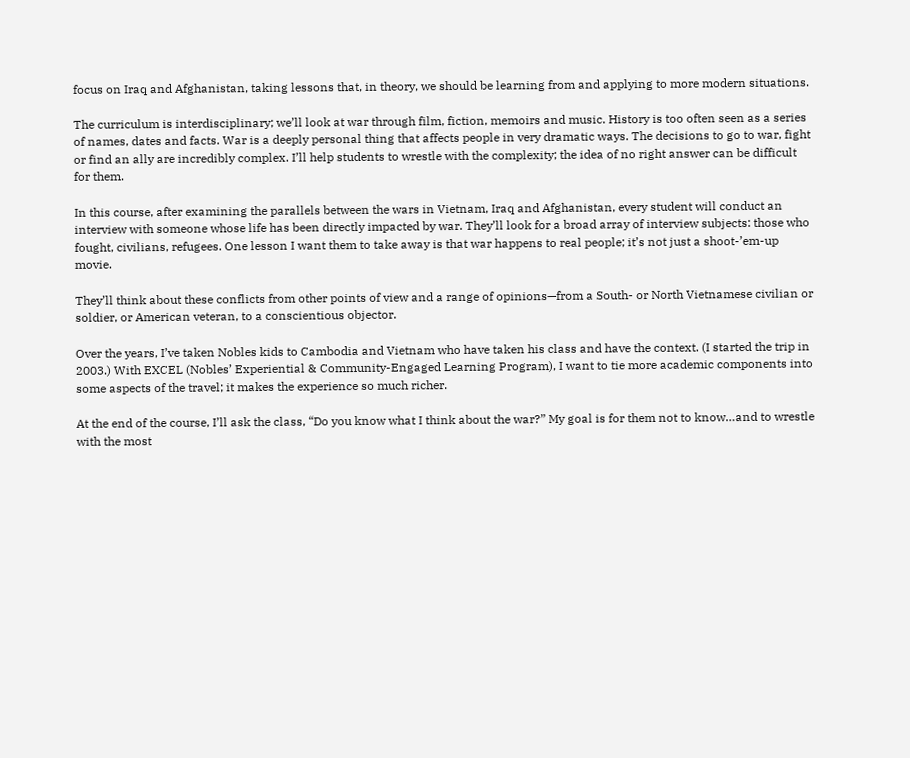focus on Iraq and Afghanistan, taking lessons that, in theory, we should be learning from and applying to more modern situations.

The curriculum is interdisciplinary; we’ll look at war through film, fiction, memoirs and music. History is too often seen as a series of names, dates and facts. War is a deeply personal thing that affects people in very dramatic ways. The decisions to go to war, fight or find an ally are incredibly complex. I’ll help students to wrestle with the complexity; the idea of no right answer can be difficult for them.

In this course, after examining the parallels between the wars in Vietnam, Iraq and Afghanistan, every student will conduct an interview with someone whose life has been directly impacted by war. They’ll look for a broad array of interview subjects: those who fought, civilians, refugees. One lesson I want them to take away is that war happens to real people; it’s not just a shoot-’em-up movie.

They’ll think about these conflicts from other points of view and a range of opinions—from a South- or North Vietnamese civilian or soldier, or American veteran, to a conscientious objector.

Over the years, I’ve taken Nobles kids to Cambodia and Vietnam who have taken his class and have the context. (I started the trip in 2003.) With EXCEL (Nobles’ Experiential & Community-Engaged Learning Program), I want to tie more academic components into some aspects of the travel; it makes the experience so much richer.

At the end of the course, I’ll ask the class, “Do you know what I think about the war?” My goal is for them not to know…and to wrestle with the most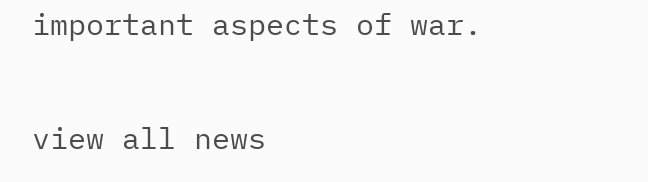important aspects of war.

view all news